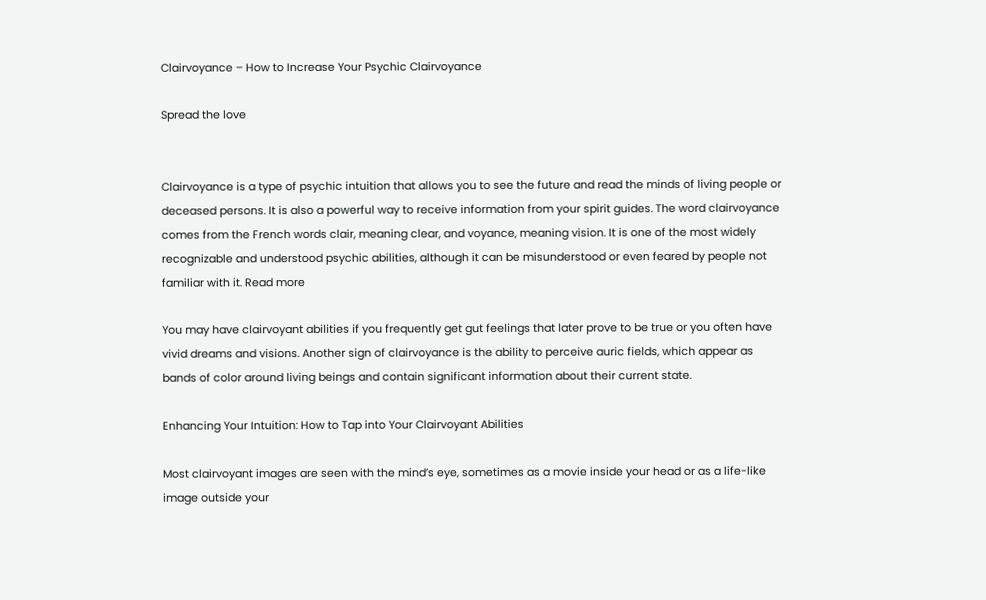Clairvoyance – How to Increase Your Psychic Clairvoyance

Spread the love


Clairvoyance is a type of psychic intuition that allows you to see the future and read the minds of living people or deceased persons. It is also a powerful way to receive information from your spirit guides. The word clairvoyance comes from the French words clair, meaning clear, and voyance, meaning vision. It is one of the most widely recognizable and understood psychic abilities, although it can be misunderstood or even feared by people not familiar with it. Read more

You may have clairvoyant abilities if you frequently get gut feelings that later prove to be true or you often have vivid dreams and visions. Another sign of clairvoyance is the ability to perceive auric fields, which appear as bands of color around living beings and contain significant information about their current state.

Enhancing Your Intuition: How to Tap into Your Clairvoyant Abilities

Most clairvoyant images are seen with the mind’s eye, sometimes as a movie inside your head or as a life-like image outside your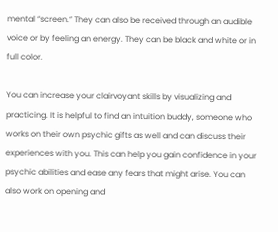mental “screen.” They can also be received through an audible voice or by feeling an energy. They can be black and white or in full color.

You can increase your clairvoyant skills by visualizing and practicing. It is helpful to find an intuition buddy, someone who works on their own psychic gifts as well and can discuss their experiences with you. This can help you gain confidence in your psychic abilities and ease any fears that might arise. You can also work on opening and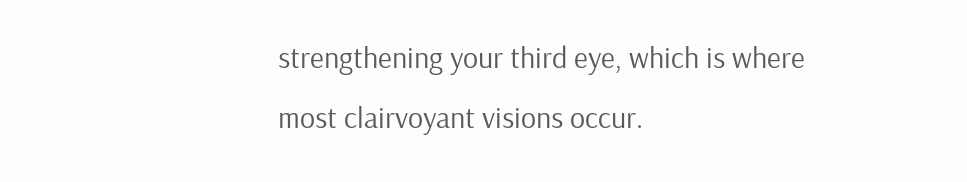strengthening your third eye, which is where most clairvoyant visions occur.